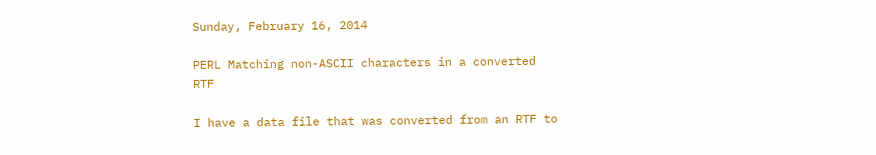Sunday, February 16, 2014

PERL Matching non-ASCII characters in a converted RTF

I have a data file that was converted from an RTF to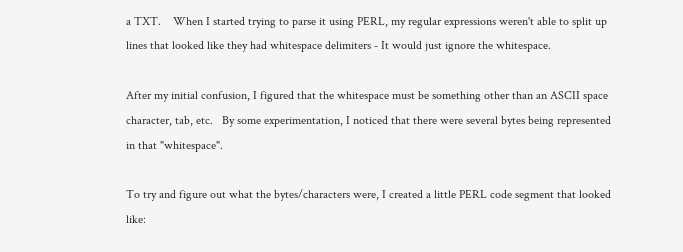a TXT.    When I started trying to parse it using PERL, my regular expressions weren't able to split up lines that looked like they had whitespace delimiters - It would just ignore the whitespace.

After my initial confusion, I figured that the whitespace must be something other than an ASCII space character, tab, etc.   By some experimentation, I noticed that there were several bytes being represented in that "whitespace".

To try and figure out what the bytes/characters were, I created a little PERL code segment that looked like: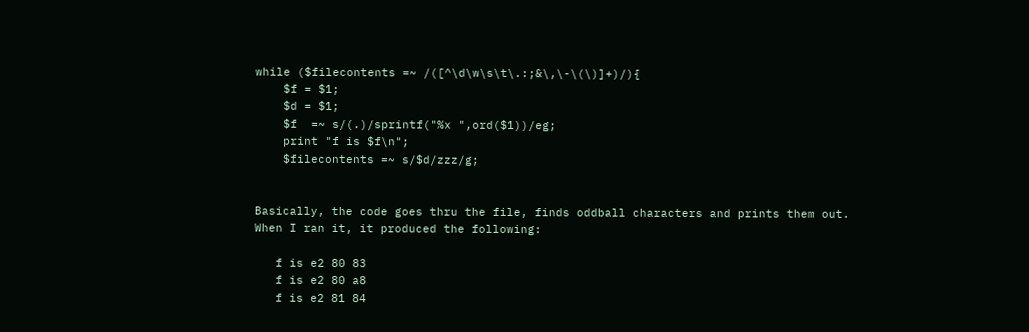while ($filecontents =~ /([^\d\w\s\t\.:;&\,\-\(\)]+)/){
    $f = $1;
    $d = $1;
    $f  =~ s/(.)/sprintf("%x ",ord($1))/eg;
    print "f is $f\n";
    $filecontents =~ s/$d/zzz/g;


Basically, the code goes thru the file, finds oddball characters and prints them out.  When I ran it, it produced the following:

   f is e2 80 83
   f is e2 80 a8
   f is e2 81 84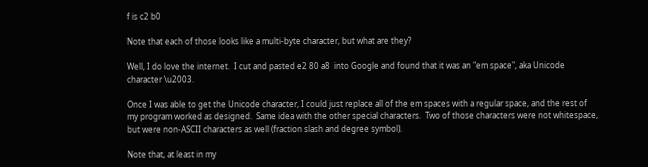f is c2 b0

Note that each of those looks like a multi-byte character, but what are they?

Well, I do love the internet.  I cut and pasted e2 80 a8  into Google and found that it was an "em space", aka Unicode character \u2003.

Once I was able to get the Unicode character, I could just replace all of the em spaces with a regular space, and the rest of my program worked as designed.  Same idea with the other special characters.  Two of those characters were not whitespace, but were non-ASCII characters as well (fraction slash and degree symbol).

Note that, at least in my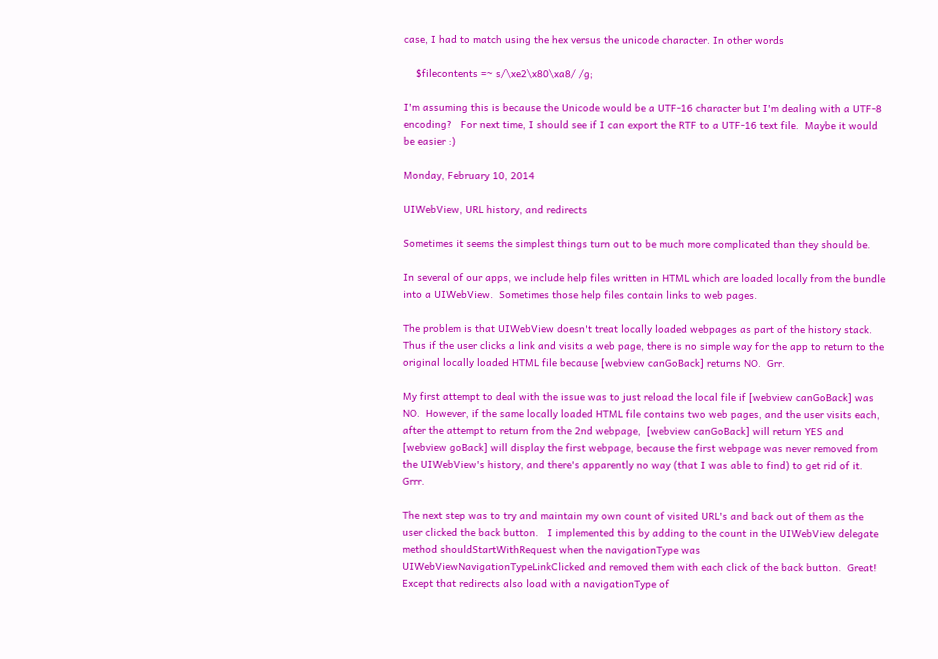case, I had to match using the hex versus the unicode character. In other words

    $filecontents =~ s/\xe2\x80\xa8/ /g;

I'm assuming this is because the Unicode would be a UTF-16 character but I'm dealing with a UTF-8 encoding?   For next time, I should see if I can export the RTF to a UTF-16 text file.  Maybe it would be easier :)

Monday, February 10, 2014

UIWebView, URL history, and redirects

Sometimes it seems the simplest things turn out to be much more complicated than they should be.

In several of our apps, we include help files written in HTML which are loaded locally from the bundle into a UIWebView.  Sometimes those help files contain links to web pages.

The problem is that UIWebView doesn't treat locally loaded webpages as part of the history stack.  Thus if the user clicks a link and visits a web page, there is no simple way for the app to return to the original locally loaded HTML file because [webview canGoBack] returns NO.  Grr.

My first attempt to deal with the issue was to just reload the local file if [webview canGoBack] was NO.  However, if the same locally loaded HTML file contains two web pages, and the user visits each, after the attempt to return from the 2nd webpage,  [webview canGoBack] will return YES and [webview goBack] will display the first webpage, because the first webpage was never removed from the UIWebView's history, and there's apparently no way (that I was able to find) to get rid of it.  Grrr.

The next step was to try and maintain my own count of visited URL's and back out of them as the user clicked the back button.   I implemented this by adding to the count in the UIWebView delegate method shouldStartWithRequest when the navigationType was UIWebViewNavigationTypeLinkClicked and removed them with each click of the back button.  Great!  Except that redirects also load with a navigationType of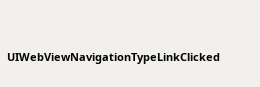UIWebViewNavigationTypeLinkClicked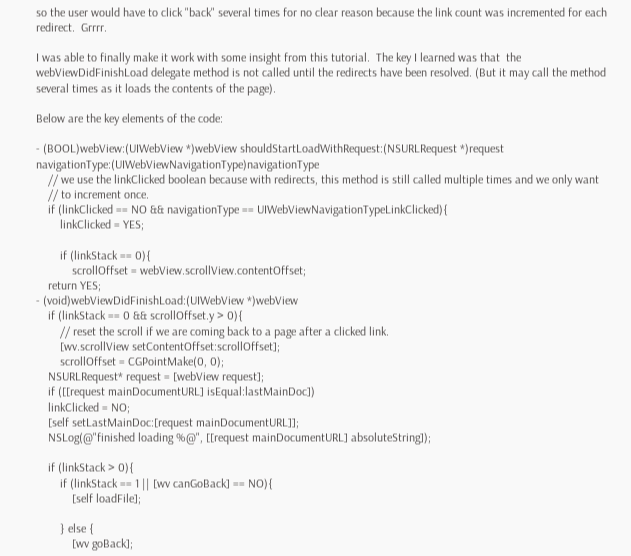so the user would have to click "back" several times for no clear reason because the link count was incremented for each redirect.  Grrrr.

I was able to finally make it work with some insight from this tutorial.  The key I learned was that  the webViewDidFinishLoad delegate method is not called until the redirects have been resolved. (But it may call the method several times as it loads the contents of the page).

Below are the key elements of the code:

- (BOOL)webView:(UIWebView *)webView shouldStartLoadWithRequest:(NSURLRequest *)request navigationType:(UIWebViewNavigationType)navigationType
    // we use the linkClicked boolean because with redirects, this method is still called multiple times and we only want
    // to increment once.
    if (linkClicked == NO && navigationType == UIWebViewNavigationTypeLinkClicked){
        linkClicked = YES;

        if (linkStack == 0){
            scrollOffset = webView.scrollView.contentOffset;
    return YES;
- (void)webViewDidFinishLoad:(UIWebView *)webView
    if (linkStack == 0 && scrollOffset.y > 0){
        // reset the scroll if we are coming back to a page after a clicked link.
        [wv.scrollView setContentOffset:scrollOffset];
        scrollOffset = CGPointMake(0, 0);
    NSURLRequest* request = [webView request];
    if ([[request mainDocumentURL] isEqual:lastMainDoc])
    linkClicked = NO;
    [self setLastMainDoc:[request mainDocumentURL]];
    NSLog(@"finished loading %@", [[request mainDocumentURL] absoluteString]);

    if (linkStack > 0){
        if (linkStack == 1 || [wv canGoBack] == NO){
            [self loadFile];

        } else {
            [wv goBack];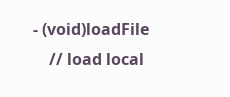- (void)loadFile
    // load local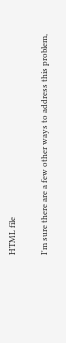HTML file

I'm sure there are a few other ways to address this problem,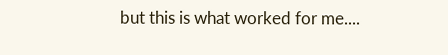but this is what worked for me....